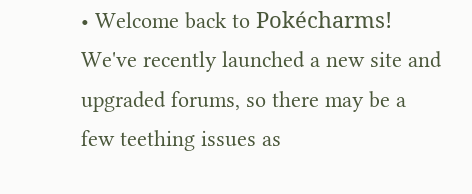• Welcome back to Pokécharms! We've recently launched a new site and upgraded forums, so there may be a few teething issues as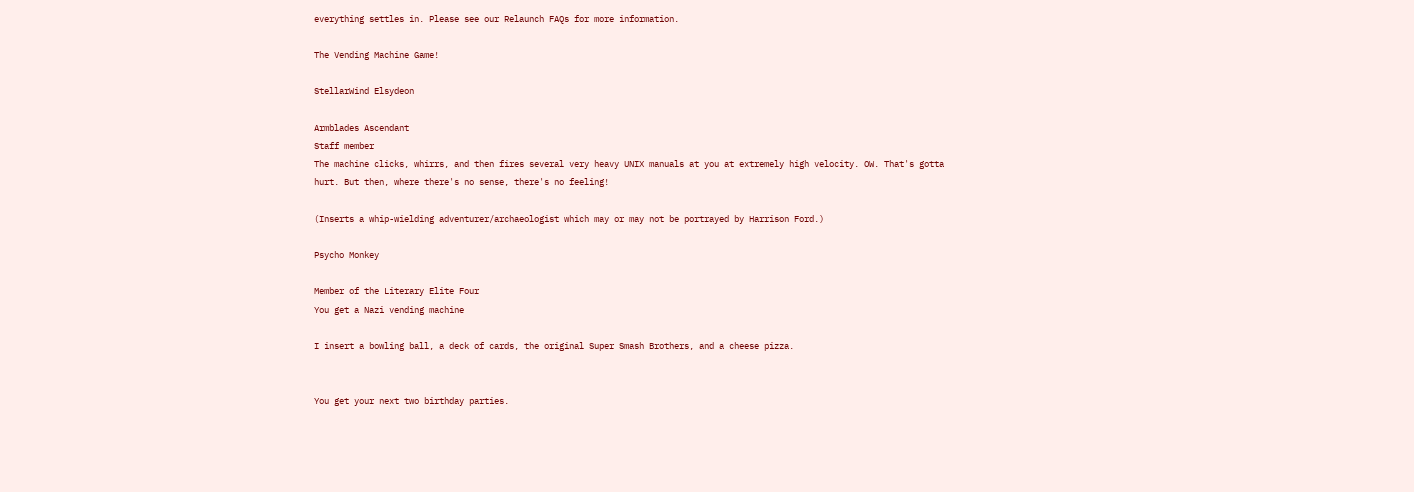everything settles in. Please see our Relaunch FAQs for more information.

The Vending Machine Game!

StellarWind Elsydeon

Armblades Ascendant
Staff member
The machine clicks, whirrs, and then fires several very heavy UNIX manuals at you at extremely high velocity. OW. That's gotta hurt. But then, where there's no sense, there's no feeling!

(Inserts a whip-wielding adventurer/archaeologist which may or may not be portrayed by Harrison Ford.)

Psycho Monkey

Member of the Literary Elite Four
You get a Nazi vending machine

I insert a bowling ball, a deck of cards, the original Super Smash Brothers, and a cheese pizza.


You get your next two birthday parties.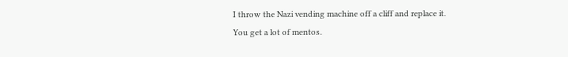I throw the Nazi vending machine off a cliff and replace it.
You get a lot of mentos.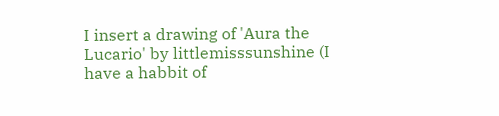I insert a drawing of 'Aura the Lucario' by littlemisssunshine (I have a habbit of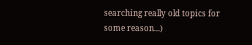searching really old topics for some reason...)